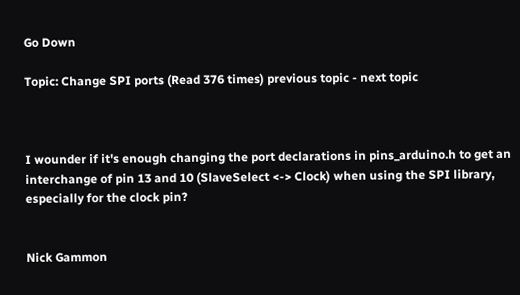Go Down

Topic: Change SPI ports (Read 376 times) previous topic - next topic



I wounder if it's enough changing the port declarations in pins_arduino.h to get an interchange of pin 13 and 10 (SlaveSelect <-> Clock) when using the SPI library, especially for the clock pin?


Nick Gammon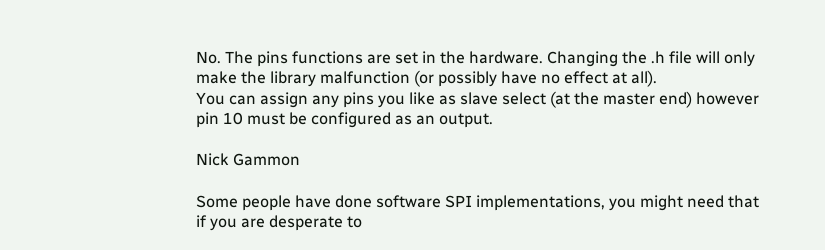No. The pins functions are set in the hardware. Changing the .h file will only make the library malfunction (or possibly have no effect at all).
You can assign any pins you like as slave select (at the master end) however pin 10 must be configured as an output.

Nick Gammon

Some people have done software SPI implementations, you might need that if you are desperate to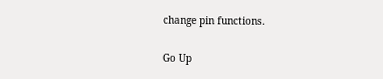change pin functions.

Go Up